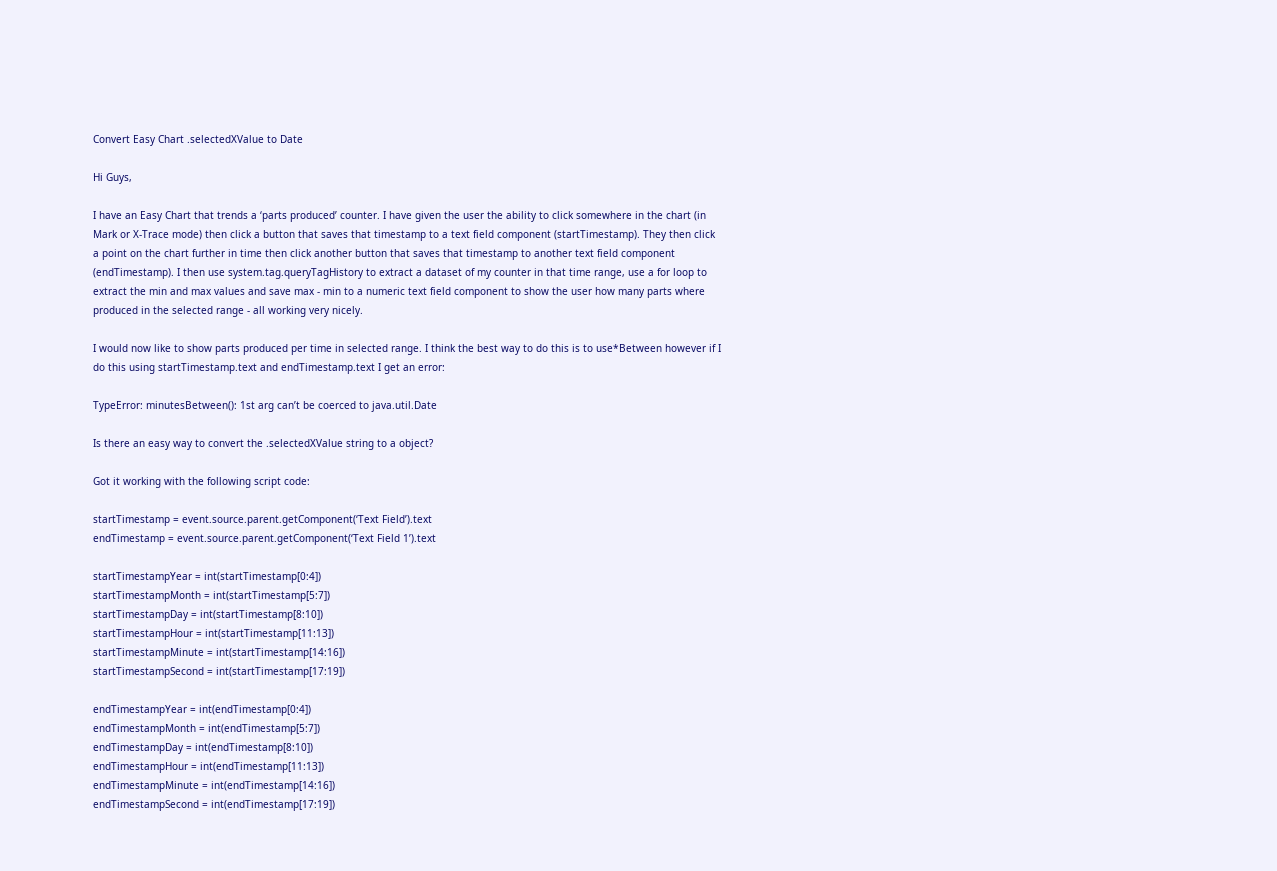Convert Easy Chart .selectedXValue to Date

Hi Guys,

I have an Easy Chart that trends a ‘parts produced’ counter. I have given the user the ability to click somewhere in the chart (in Mark or X-Trace mode) then click a button that saves that timestamp to a text field component (startTimestamp). They then click a point on the chart further in time then click another button that saves that timestamp to another text field component (endTimestamp). I then use system.tag.queryTagHistory to extract a dataset of my counter in that time range, use a for loop to extract the min and max values and save max - min to a numeric text field component to show the user how many parts where produced in the selected range - all working very nicely.

I would now like to show parts produced per time in selected range. I think the best way to do this is to use*Between however if I do this using startTimestamp.text and endTimestamp.text I get an error:

TypeError: minutesBetween(): 1st arg can’t be coerced to java.util.Date

Is there an easy way to convert the .selectedXValue string to a object?

Got it working with the following script code:

startTimestamp = event.source.parent.getComponent(‘Text Field’).text
endTimestamp = event.source.parent.getComponent(‘Text Field 1’).text

startTimestampYear = int(startTimestamp[0:4])
startTimestampMonth = int(startTimestamp[5:7])
startTimestampDay = int(startTimestamp[8:10])
startTimestampHour = int(startTimestamp[11:13])
startTimestampMinute = int(startTimestamp[14:16])
startTimestampSecond = int(startTimestamp[17:19])

endTimestampYear = int(endTimestamp[0:4])
endTimestampMonth = int(endTimestamp[5:7])
endTimestampDay = int(endTimestamp[8:10])
endTimestampHour = int(endTimestamp[11:13])
endTimestampMinute = int(endTimestamp[14:16])
endTimestampSecond = int(endTimestamp[17:19])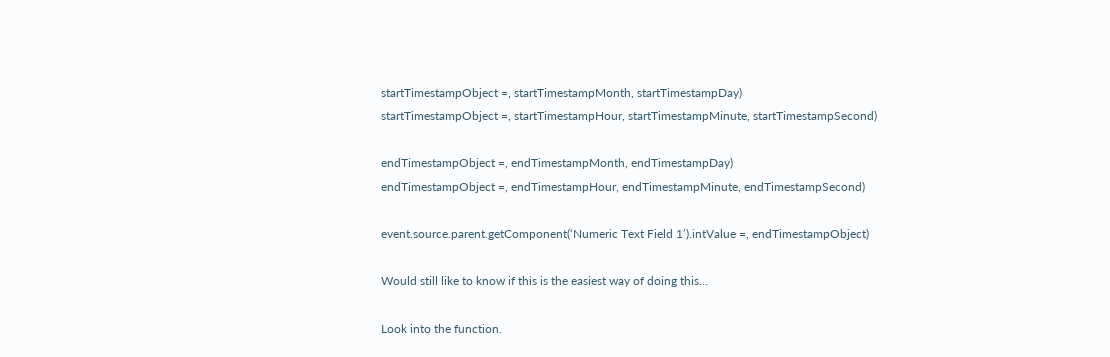startTimestampObject =, startTimestampMonth, startTimestampDay)
startTimestampObject =, startTimestampHour, startTimestampMinute, startTimestampSecond)

endTimestampObject =, endTimestampMonth, endTimestampDay)
endTimestampObject =, endTimestampHour, endTimestampMinute, endTimestampSecond)

event.source.parent.getComponent(‘Numeric Text Field 1’).intValue =, endTimestampObject)

Would still like to know if this is the easiest way of doing this…

Look into the function.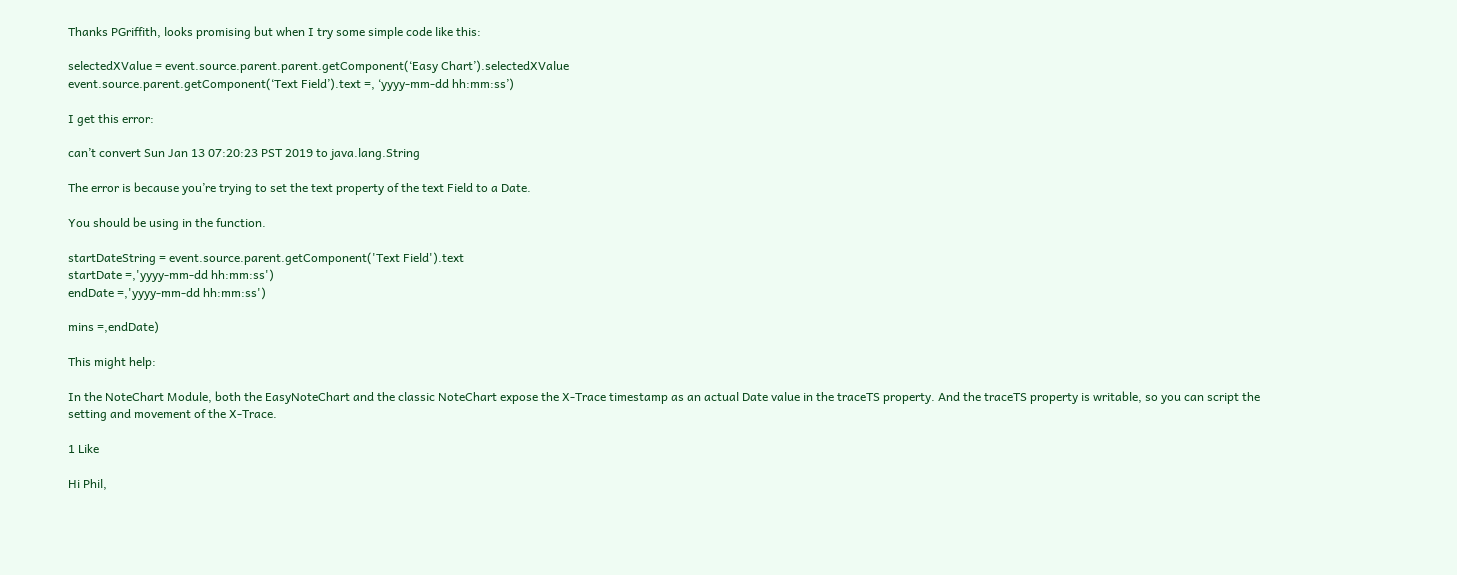Thanks PGriffith, looks promising but when I try some simple code like this:

selectedXValue = event.source.parent.parent.getComponent(‘Easy Chart’).selectedXValue
event.source.parent.getComponent(‘Text Field’).text =, ‘yyyy-mm-dd hh:mm:ss’)

I get this error:

can’t convert Sun Jan 13 07:20:23 PST 2019 to java.lang.String

The error is because you’re trying to set the text property of the text Field to a Date.

You should be using in the function.

startDateString = event.source.parent.getComponent('Text Field').text
startDate =,'yyyy-mm-dd hh:mm:ss')
endDate =,'yyyy-mm-dd hh:mm:ss')

mins =,endDate)

This might help:

In the NoteChart Module, both the EasyNoteChart and the classic NoteChart expose the X-Trace timestamp as an actual Date value in the traceTS property. And the traceTS property is writable, so you can script the setting and movement of the X-Trace.

1 Like

Hi Phil,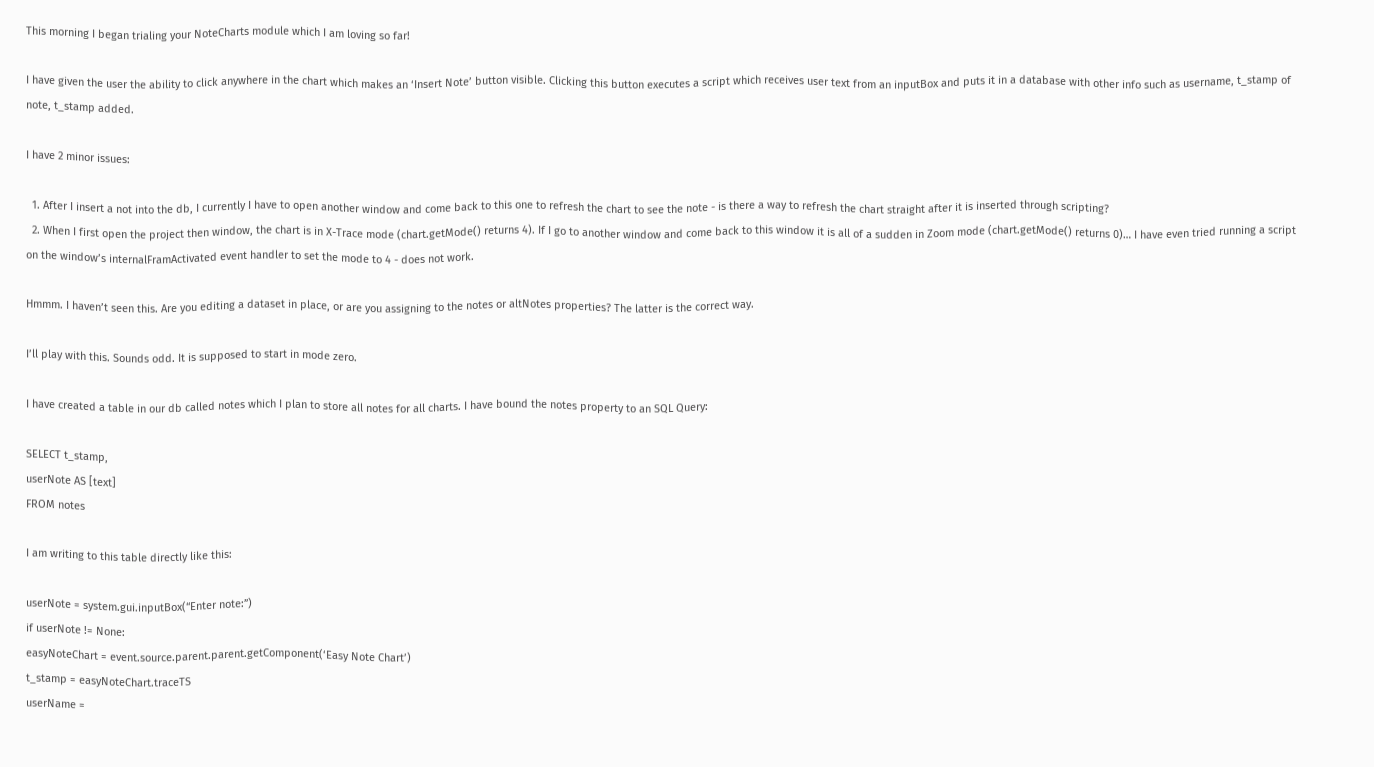This morning I began trialing your NoteCharts module which I am loving so far!

I have given the user the ability to click anywhere in the chart which makes an ‘Insert Note’ button visible. Clicking this button executes a script which receives user text from an inputBox and puts it in a database with other info such as username, t_stamp of note, t_stamp added.

I have 2 minor issues:

  1. After I insert a not into the db, I currently I have to open another window and come back to this one to refresh the chart to see the note - is there a way to refresh the chart straight after it is inserted through scripting?
  2. When I first open the project then window, the chart is in X-Trace mode (chart.getMode() returns 4). If I go to another window and come back to this window it is all of a sudden in Zoom mode (chart.getMode() returns 0)… I have even tried running a script on the window’s internalFramActivated event handler to set the mode to 4 - does not work.

Hmmm. I haven’t seen this. Are you editing a dataset in place, or are you assigning to the notes or altNotes properties? The latter is the correct way.

I’ll play with this. Sounds odd. It is supposed to start in mode zero.

I have created a table in our db called notes which I plan to store all notes for all charts. I have bound the notes property to an SQL Query:

SELECT t_stamp,
userNote AS [text]
FROM notes

I am writing to this table directly like this:

userNote = system.gui.inputBox(“Enter note:”)
if userNote != None:
easyNoteChart = event.source.parent.parent.getComponent(‘Easy Note Chart’)
t_stamp = easyNoteChart.traceTS
userName =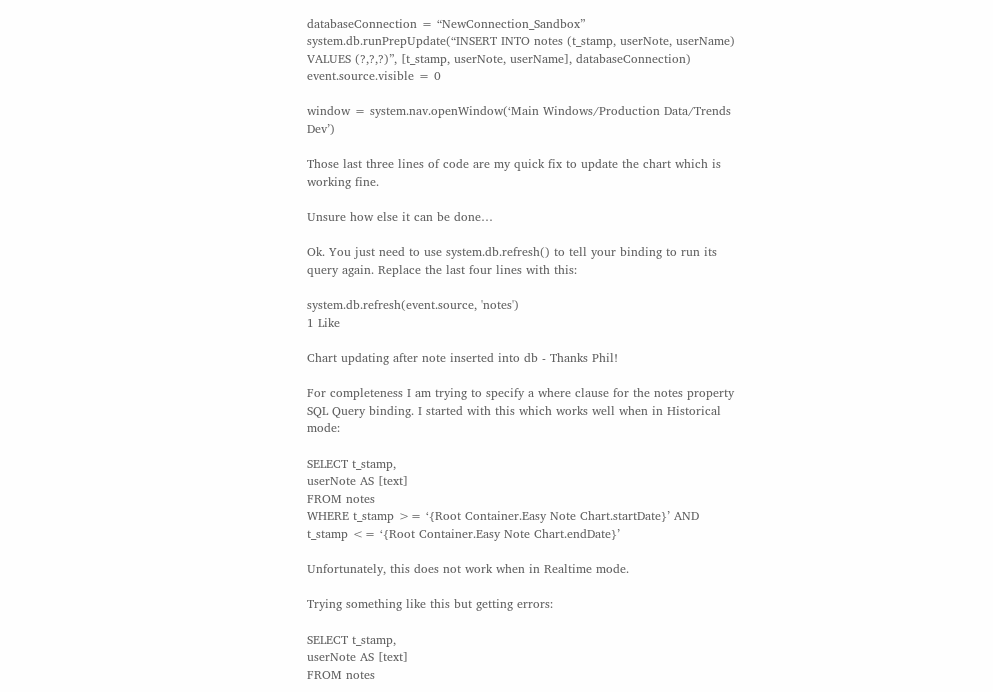databaseConnection = “NewConnection_Sandbox”
system.db.runPrepUpdate(“INSERT INTO notes (t_stamp, userNote, userName) VALUES (?,?,?)”, [t_stamp, userNote, userName], databaseConnection)
event.source.visible = 0

window = system.nav.openWindow(‘Main Windows/Production Data/Trends Dev’)

Those last three lines of code are my quick fix to update the chart which is working fine.

Unsure how else it can be done…

Ok. You just need to use system.db.refresh() to tell your binding to run its query again. Replace the last four lines with this:

system.db.refresh(event.source, 'notes')
1 Like

Chart updating after note inserted into db - Thanks Phil!

For completeness I am trying to specify a where clause for the notes property SQL Query binding. I started with this which works well when in Historical mode:

SELECT t_stamp,
userNote AS [text]
FROM notes
WHERE t_stamp >= ‘{Root Container.Easy Note Chart.startDate}’ AND
t_stamp <= ‘{Root Container.Easy Note Chart.endDate}’

Unfortunately, this does not work when in Realtime mode.

Trying something like this but getting errors:

SELECT t_stamp,
userNote AS [text]
FROM notes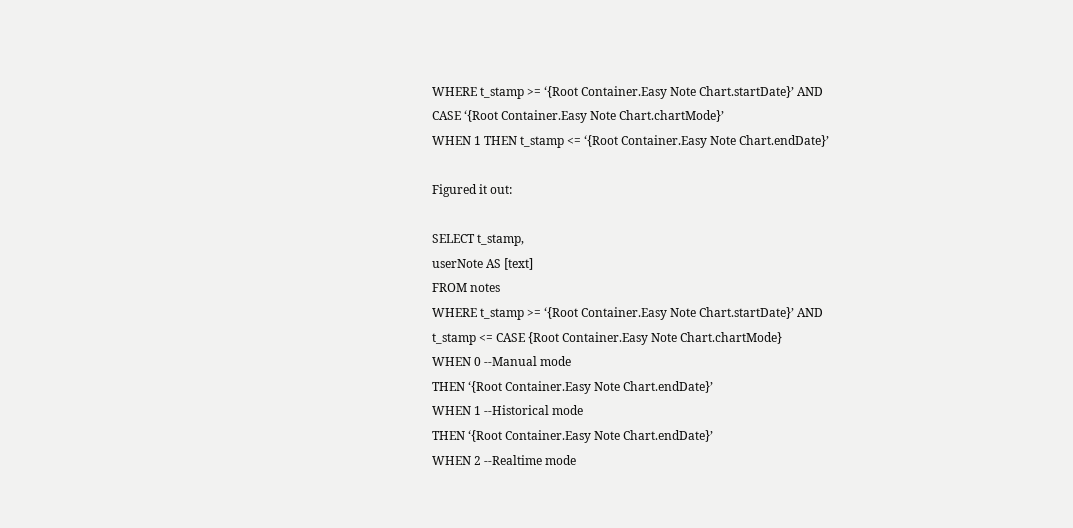WHERE t_stamp >= ‘{Root Container.Easy Note Chart.startDate}’ AND
CASE ‘{Root Container.Easy Note Chart.chartMode}’
WHEN 1 THEN t_stamp <= ‘{Root Container.Easy Note Chart.endDate}’

Figured it out:

SELECT t_stamp,
userNote AS [text]
FROM notes
WHERE t_stamp >= ‘{Root Container.Easy Note Chart.startDate}’ AND
t_stamp <= CASE {Root Container.Easy Note Chart.chartMode}
WHEN 0 --Manual mode
THEN ‘{Root Container.Easy Note Chart.endDate}’
WHEN 1 --Historical mode
THEN ‘{Root Container.Easy Note Chart.endDate}’
WHEN 2 --Realtime mode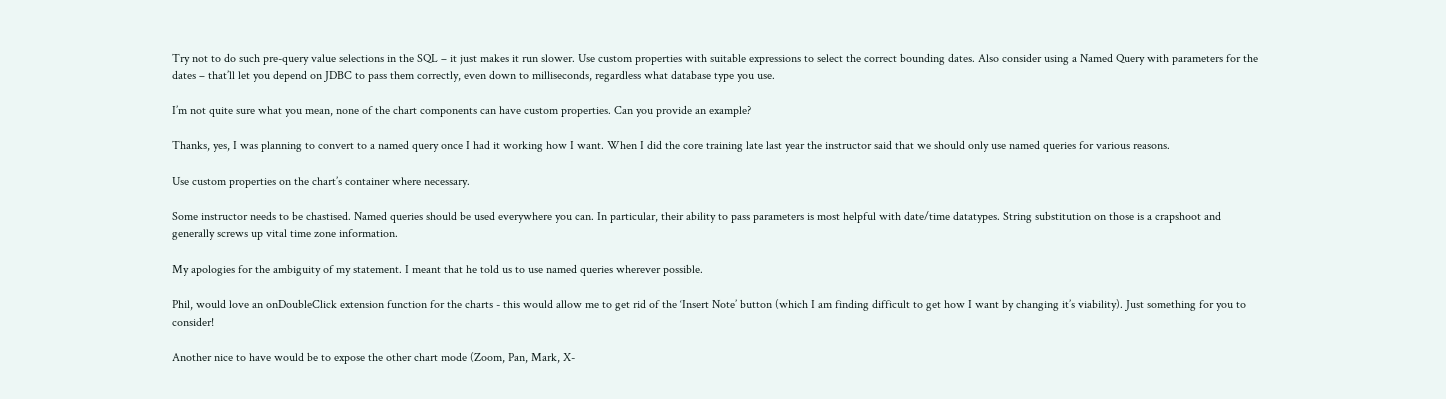Try not to do such pre-query value selections in the SQL – it just makes it run slower. Use custom properties with suitable expressions to select the correct bounding dates. Also consider using a Named Query with parameters for the dates – that’ll let you depend on JDBC to pass them correctly, even down to milliseconds, regardless what database type you use.

I’m not quite sure what you mean, none of the chart components can have custom properties. Can you provide an example?

Thanks, yes, I was planning to convert to a named query once I had it working how I want. When I did the core training late last year the instructor said that we should only use named queries for various reasons.

Use custom properties on the chart’s container where necessary.

Some instructor needs to be chastised. Named queries should be used everywhere you can. In particular, their ability to pass parameters is most helpful with date/time datatypes. String substitution on those is a crapshoot and generally screws up vital time zone information.

My apologies for the ambiguity of my statement. I meant that he told us to use named queries wherever possible.

Phil, would love an onDoubleClick extension function for the charts - this would allow me to get rid of the ‘Insert Note’ button (which I am finding difficult to get how I want by changing it’s viability). Just something for you to consider!

Another nice to have would be to expose the other chart mode (Zoom, Pan, Mark, X-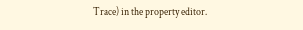Trace) in the property editor.